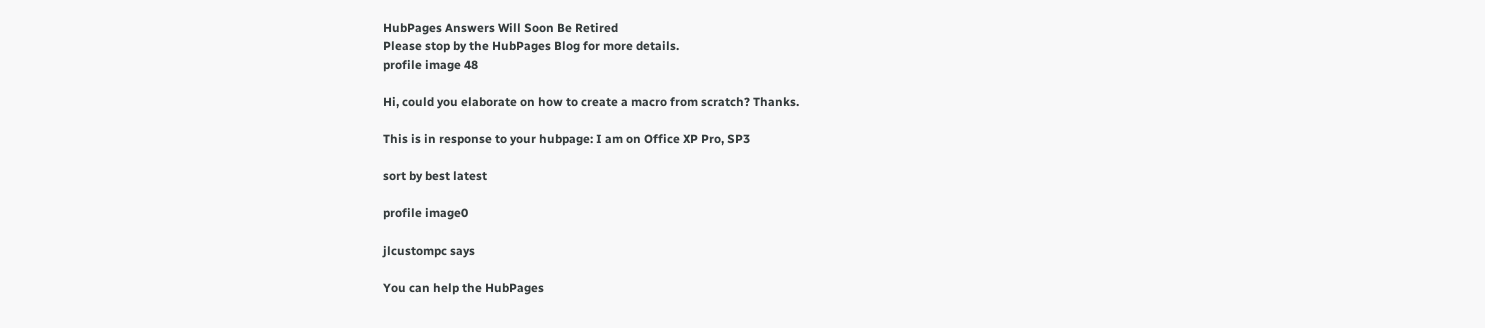HubPages Answers Will Soon Be Retired
Please stop by the HubPages Blog for more details.
profile image 48

Hi, could you elaborate on how to create a macro from scratch? Thanks.

This is in response to your hubpage: I am on Office XP Pro, SP3

sort by best latest

profile image0

jlcustompc says

You can help the HubPages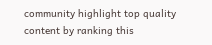community highlight top quality content by ranking this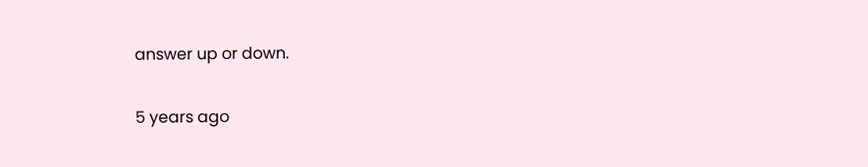answer up or down.

5 years ago